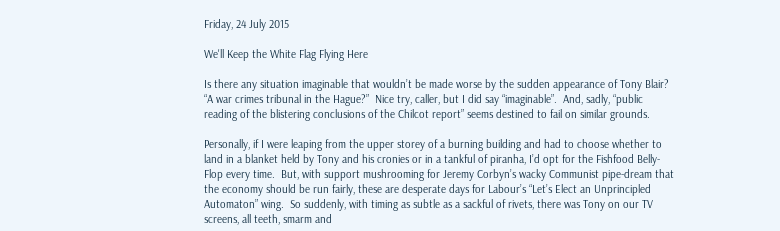Friday, 24 July 2015

We'll Keep the White Flag Flying Here

Is there any situation imaginable that wouldn’t be made worse by the sudden appearance of Tony Blair?  “A war crimes tribunal in the Hague?”  Nice try, caller, but I did say “imaginable”.  And, sadly, “public reading of the blistering conclusions of the Chilcot report” seems destined to fail on similar grounds.

Personally, if I were leaping from the upper storey of a burning building and had to choose whether to land in a blanket held by Tony and his cronies or in a tankful of piranha, I’d opt for the Fishfood Belly-Flop every time.  But, with support mushrooming for Jeremy Corbyn’s wacky Communist pipe-dream that the economy should be run fairly, these are desperate days for Labour’s “Let’s Elect an Unprincipled Automaton” wing.  So suddenly, with timing as subtle as a sackful of rivets, there was Tony on our TV screens, all teeth, smarm and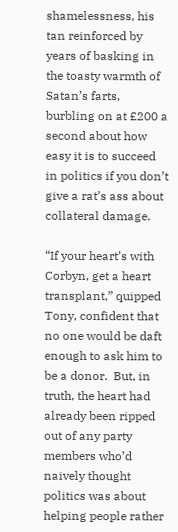shamelessness, his tan reinforced by years of basking in the toasty warmth of Satan’s farts, burbling on at £200 a second about how easy it is to succeed in politics if you don’t give a rat’s ass about collateral damage.

“If your heart’s with Corbyn, get a heart transplant,” quipped Tony, confident that no one would be daft enough to ask him to be a donor.  But, in truth, the heart had already been ripped out of any party members who’d naively thought politics was about helping people rather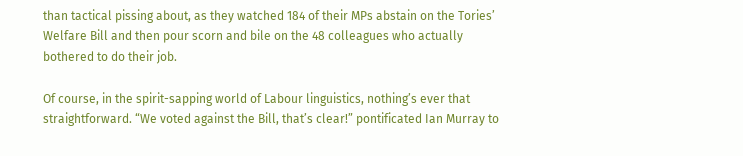than tactical pissing about, as they watched 184 of their MPs abstain on the Tories’ Welfare Bill and then pour scorn and bile on the 48 colleagues who actually bothered to do their job.

Of course, in the spirit-sapping world of Labour linguistics, nothing’s ever that straightforward. “We voted against the Bill, that’s clear!” pontificated Ian Murray to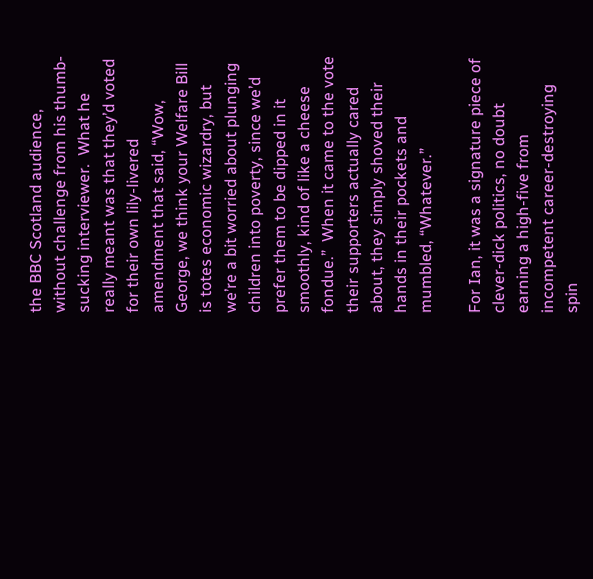the BBC Scotland audience, without challenge from his thumb-sucking interviewer.  What he really meant was that they’d voted for their own lily-livered amendment that said, “Wow, George, we think your Welfare Bill is totes economic wizardry, but we’re a bit worried about plunging children into poverty, since we’d prefer them to be dipped in it smoothly, kind of like a cheese fondue.”  When it came to the vote their supporters actually cared about, they simply shoved their hands in their pockets and mumbled, “Whatever.”

For Ian, it was a signature piece of clever-dick politics, no doubt earning a high-five from incompetent career-destroying spin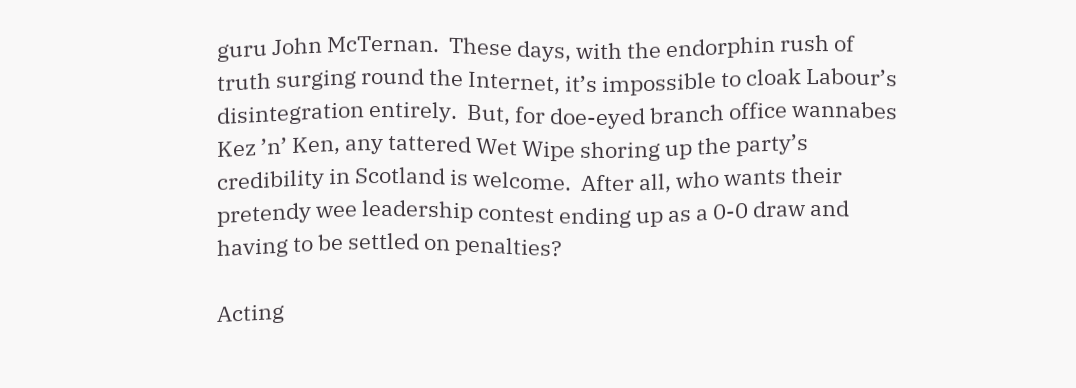guru John McTernan.  These days, with the endorphin rush of truth surging round the Internet, it’s impossible to cloak Labour’s disintegration entirely.  But, for doe-eyed branch office wannabes Kez ’n’ Ken, any tattered Wet Wipe shoring up the party’s credibility in Scotland is welcome.  After all, who wants their pretendy wee leadership contest ending up as a 0-0 draw and having to be settled on penalties?

Acting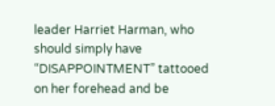leader Harriet Harman, who should simply have “DISAPPOINTMENT” tattooed on her forehead and be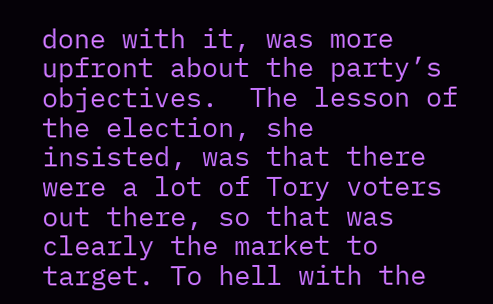done with it, was more upfront about the party’s objectives.  The lesson of the election, she insisted, was that there were a lot of Tory voters out there, so that was clearly the market to target. To hell with the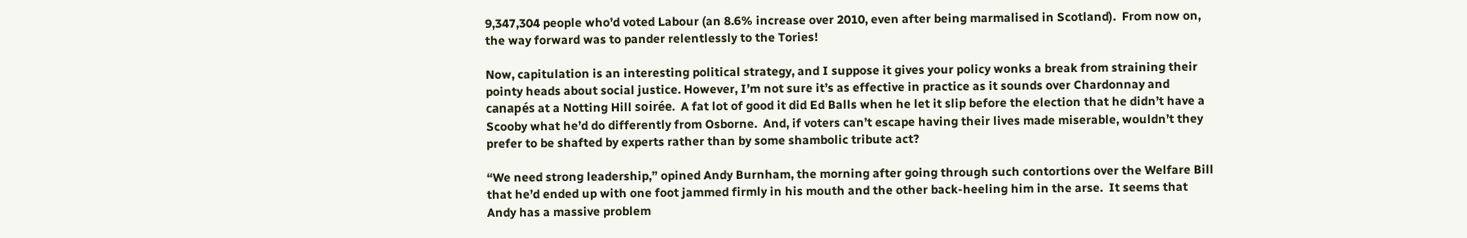9,347,304 people who’d voted Labour (an 8.6% increase over 2010, even after being marmalised in Scotland).  From now on, the way forward was to pander relentlessly to the Tories!

Now, capitulation is an interesting political strategy, and I suppose it gives your policy wonks a break from straining their pointy heads about social justice. However, I’m not sure it’s as effective in practice as it sounds over Chardonnay and canapés at a Notting Hill soirée.  A fat lot of good it did Ed Balls when he let it slip before the election that he didn’t have a Scooby what he’d do differently from Osborne.  And, if voters can’t escape having their lives made miserable, wouldn’t they prefer to be shafted by experts rather than by some shambolic tribute act?

“We need strong leadership,” opined Andy Burnham, the morning after going through such contortions over the Welfare Bill that he’d ended up with one foot jammed firmly in his mouth and the other back-heeling him in the arse.  It seems that Andy has a massive problem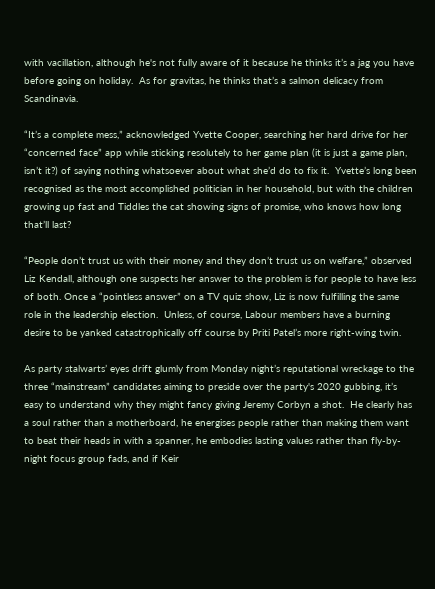with vacillation, although he's not fully aware of it because he thinks it’s a jag you have before going on holiday.  As for gravitas, he thinks that’s a salmon delicacy from Scandinavia.

“It’s a complete mess,” acknowledged Yvette Cooper, searching her hard drive for her “concerned face” app while sticking resolutely to her game plan (it is just a game plan, isn’t it?) of saying nothing whatsoever about what she’d do to fix it.  Yvette’s long been recognised as the most accomplished politician in her household, but with the children growing up fast and Tiddles the cat showing signs of promise, who knows how long that’ll last?

“People don’t trust us with their money and they don’t trust us on welfare,” observed Liz Kendall, although one suspects her answer to the problem is for people to have less of both. Once a “pointless answer” on a TV quiz show, Liz is now fulfilling the same role in the leadership election.  Unless, of course, Labour members have a burning desire to be yanked catastrophically off course by Priti Patel’s more right-wing twin.

As party stalwarts’ eyes drift glumly from Monday night’s reputational wreckage to the three “mainstream” candidates aiming to preside over the party's 2020 gubbing, it’s easy to understand why they might fancy giving Jeremy Corbyn a shot.  He clearly has a soul rather than a motherboard, he energises people rather than making them want to beat their heads in with a spanner, he embodies lasting values rather than fly-by-night focus group fads, and if Keir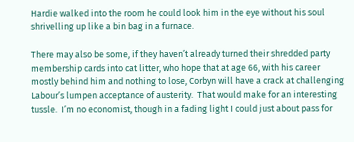Hardie walked into the room he could look him in the eye without his soul shrivelling up like a bin bag in a furnace.

There may also be some, if they haven’t already turned their shredded party membership cards into cat litter, who hope that at age 66, with his career mostly behind him and nothing to lose, Corbyn will have a crack at challenging Labour’s lumpen acceptance of austerity.  That would make for an interesting tussle.  I’m no economist, though in a fading light I could just about pass for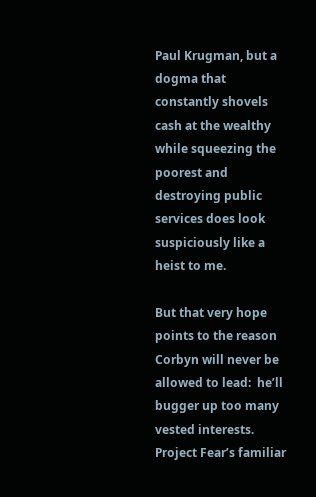Paul Krugman, but a dogma that constantly shovels cash at the wealthy while squeezing the poorest and destroying public services does look suspiciously like a heist to me.

But that very hope points to the reason Corbyn will never be allowed to lead:  he’ll bugger up too many vested interests.  Project Fear’s familiar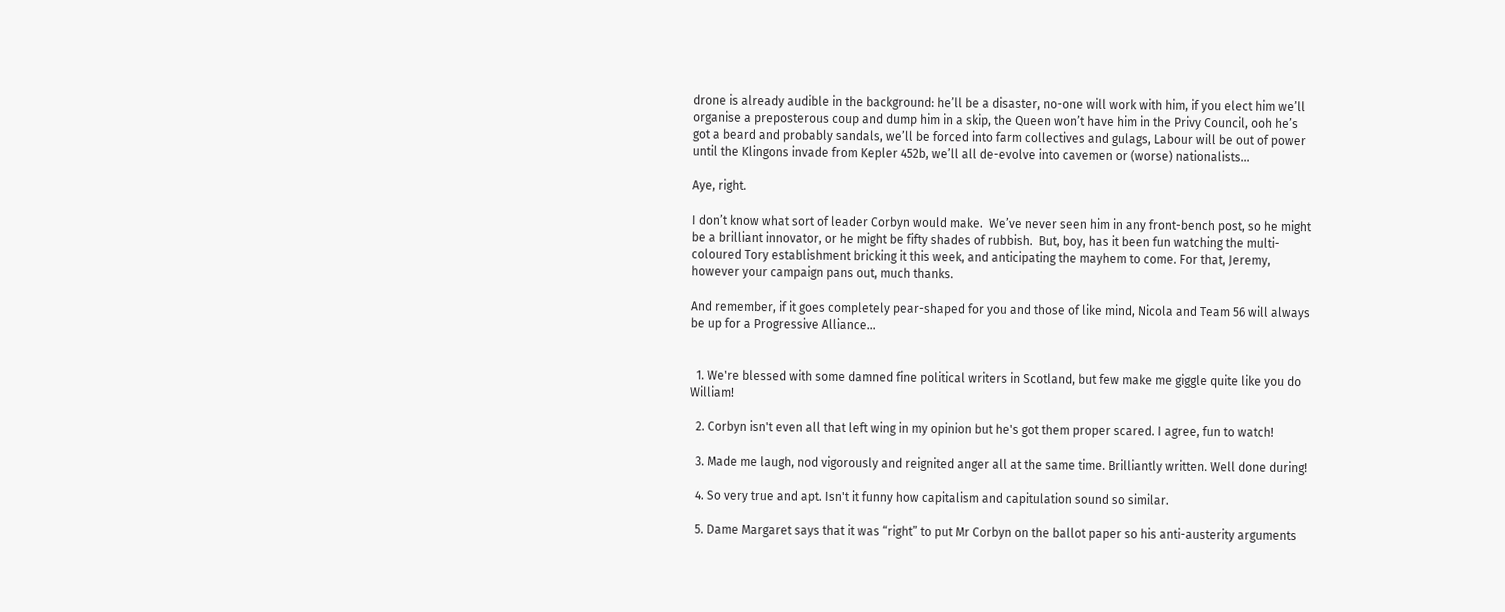drone is already audible in the background: he’ll be a disaster, no-one will work with him, if you elect him we’ll organise a preposterous coup and dump him in a skip, the Queen won’t have him in the Privy Council, ooh he’s got a beard and probably sandals, we’ll be forced into farm collectives and gulags, Labour will be out of power until the Klingons invade from Kepler 452b, we’ll all de-evolve into cavemen or (worse) nationalists…

Aye, right.

I don’t know what sort of leader Corbyn would make.  We’ve never seen him in any front-bench post, so he might be a brilliant innovator, or he might be fifty shades of rubbish.  But, boy, has it been fun watching the multi-coloured Tory establishment bricking it this week, and anticipating the mayhem to come. For that, Jeremy, however your campaign pans out, much thanks.

And remember, if it goes completely pear-shaped for you and those of like mind, Nicola and Team 56 will always be up for a Progressive Alliance…


  1. We're blessed with some damned fine political writers in Scotland, but few make me giggle quite like you do William!

  2. Corbyn isn't even all that left wing in my opinion but he's got them proper scared. I agree, fun to watch!

  3. Made me laugh, nod vigorously and reignited anger all at the same time. Brilliantly written. Well done during!

  4. So very true and apt. Isn't it funny how capitalism and capitulation sound so similar.

  5. Dame Margaret says that it was “right” to put Mr Corbyn on the ballot paper so his anti-austerity arguments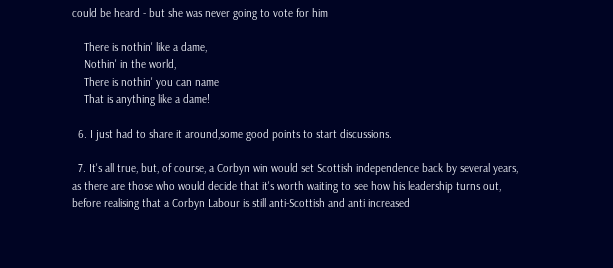could be heard - but she was never going to vote for him

    There is nothin' like a dame,
    Nothin' in the world,
    There is nothin' you can name
    That is anything like a dame!

  6. I just had to share it around,some good points to start discussions.

  7. It's all true, but, of course, a Corbyn win would set Scottish independence back by several years, as there are those who would decide that it's worth waiting to see how his leadership turns out, before realising that a Corbyn Labour is still anti-Scottish and anti increased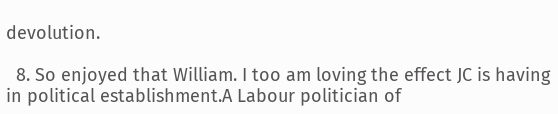devolution.

  8. So enjoyed that William. I too am loving the effect JC is having in political establishment.A Labour politician of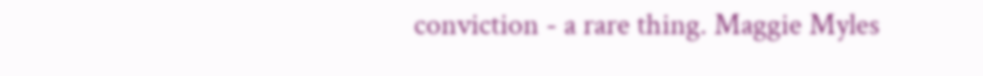conviction - a rare thing. Maggie Myles